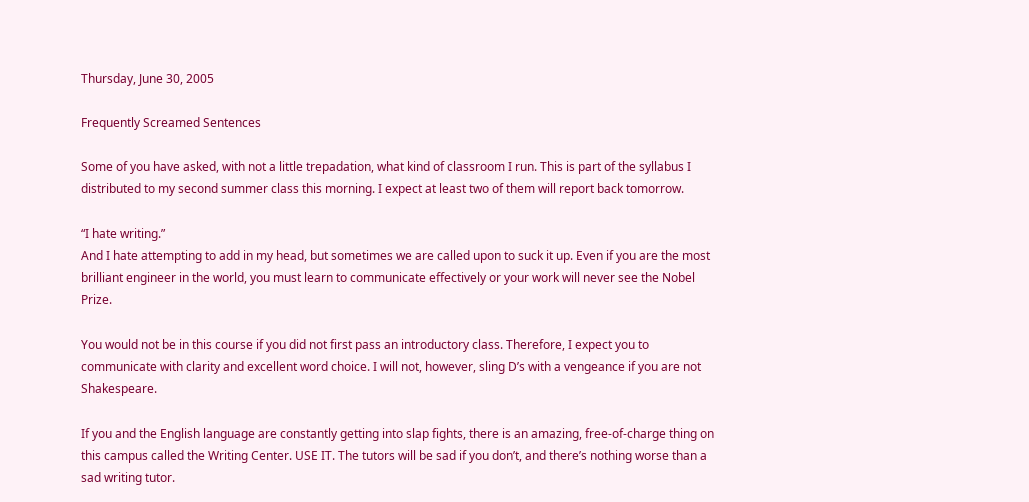Thursday, June 30, 2005

Frequently Screamed Sentences

Some of you have asked, with not a little trepadation, what kind of classroom I run. This is part of the syllabus I distributed to my second summer class this morning. I expect at least two of them will report back tomorrow.

“I hate writing.”
And I hate attempting to add in my head, but sometimes we are called upon to suck it up. Even if you are the most brilliant engineer in the world, you must learn to communicate effectively or your work will never see the Nobel Prize.

You would not be in this course if you did not first pass an introductory class. Therefore, I expect you to communicate with clarity and excellent word choice. I will not, however, sling D’s with a vengeance if you are not Shakespeare.

If you and the English language are constantly getting into slap fights, there is an amazing, free-of-charge thing on this campus called the Writing Center. USE IT. The tutors will be sad if you don’t, and there’s nothing worse than a sad writing tutor.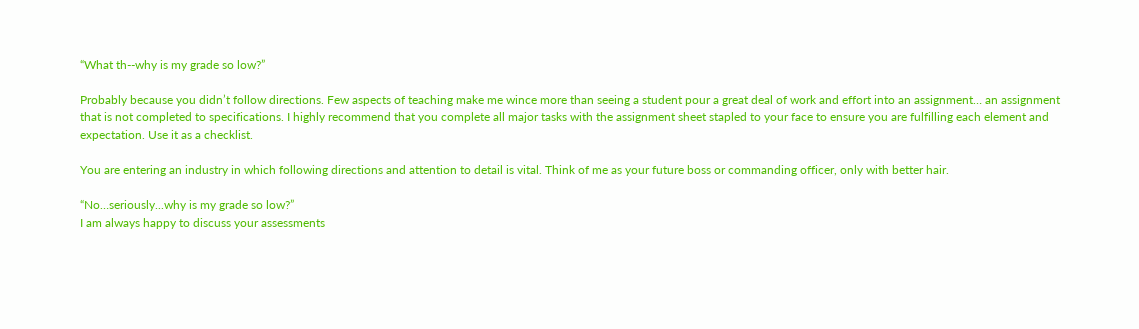“What th--why is my grade so low?”

Probably because you didn’t follow directions. Few aspects of teaching make me wince more than seeing a student pour a great deal of work and effort into an assignment… an assignment that is not completed to specifications. I highly recommend that you complete all major tasks with the assignment sheet stapled to your face to ensure you are fulfilling each element and expectation. Use it as a checklist.

You are entering an industry in which following directions and attention to detail is vital. Think of me as your future boss or commanding officer, only with better hair.

“No…seriously...why is my grade so low?”
I am always happy to discuss your assessments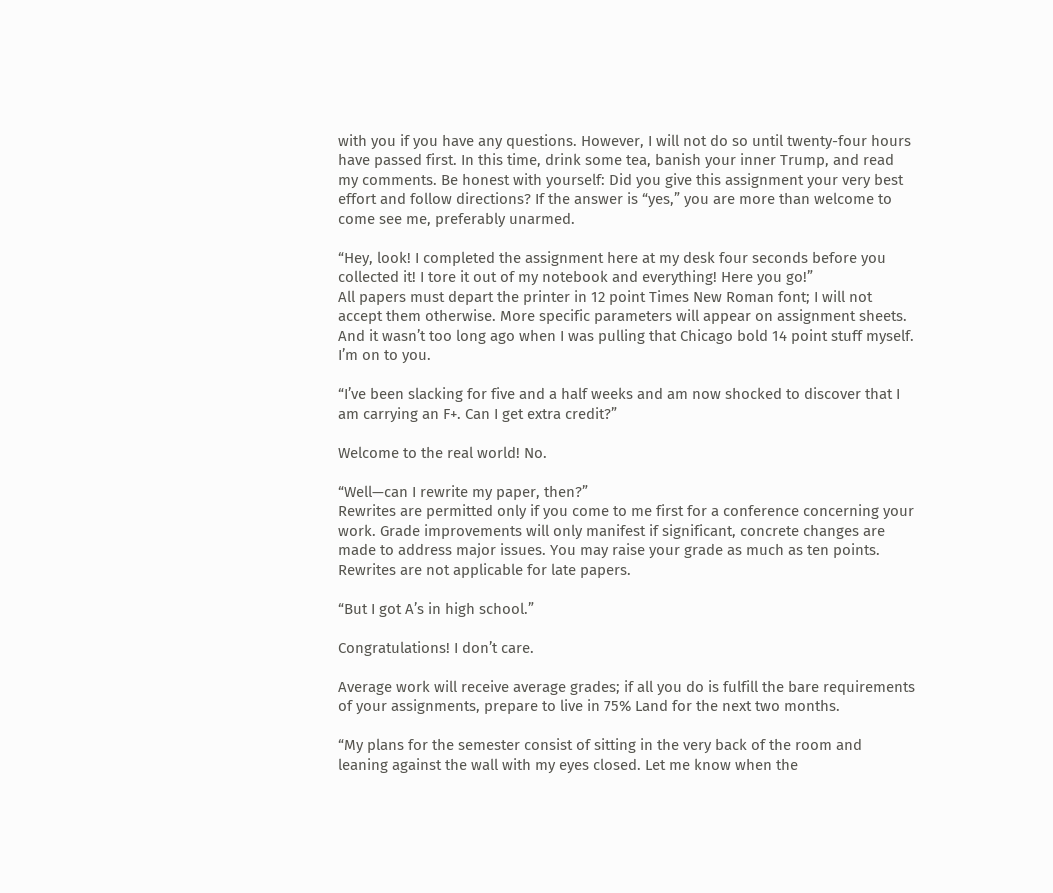with you if you have any questions. However, I will not do so until twenty-four hours have passed first. In this time, drink some tea, banish your inner Trump, and read my comments. Be honest with yourself: Did you give this assignment your very best effort and follow directions? If the answer is “yes,” you are more than welcome to come see me, preferably unarmed.

“Hey, look! I completed the assignment here at my desk four seconds before you collected it! I tore it out of my notebook and everything! Here you go!”
All papers must depart the printer in 12 point Times New Roman font; I will not accept them otherwise. More specific parameters will appear on assignment sheets.
And it wasn’t too long ago when I was pulling that Chicago bold 14 point stuff myself. I’m on to you.

“I’ve been slacking for five and a half weeks and am now shocked to discover that I am carrying an F+. Can I get extra credit?”

Welcome to the real world! No.

“Well—can I rewrite my paper, then?”
Rewrites are permitted only if you come to me first for a conference concerning your work. Grade improvements will only manifest if significant, concrete changes are made to address major issues. You may raise your grade as much as ten points. Rewrites are not applicable for late papers.

“But I got A’s in high school.”

Congratulations! I don’t care.

Average work will receive average grades; if all you do is fulfill the bare requirements of your assignments, prepare to live in 75% Land for the next two months.

“My plans for the semester consist of sitting in the very back of the room and leaning against the wall with my eyes closed. Let me know when the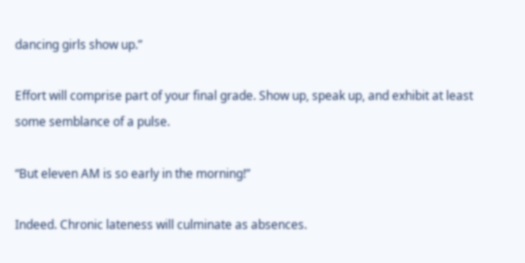dancing girls show up.”

Effort will comprise part of your final grade. Show up, speak up, and exhibit at least some semblance of a pulse.

“But eleven AM is so early in the morning!”

Indeed. Chronic lateness will culminate as absences.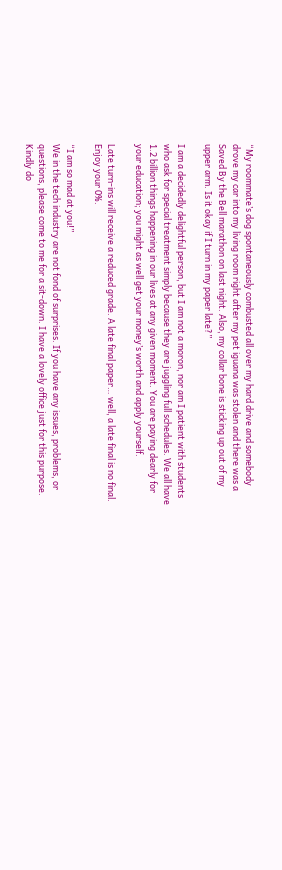“My roommate’s dog spontaneously combusted all over my hard drive and somebody drove my car into my living room right after my pet iguana was stolen and there was a Saved By the Bell marathon on last night. Also, my collar bone is sticking up out of my upper arm. Is it okay if I turn in my paper late?”

I am a decidedly delightful person, but I am not a moron, nor am I patient with students who ask for special treatment simply because they are juggling full schedules. We all have 1.2 billion things happening in our lives at any given moment. You are paying dearly for your education; you might as well get your money’s worth and apply yourself.

Late turn-ins will receive a reduced grade. A late final paper… well, a late final is no final. Enjoy your 0%.

“I am so mad at you!”
We in the tech industry are not fond of surprises. If you have any issues, problems, or questions, please come to me for a sit-down. I have a lovely office just for this purpose. Kindly do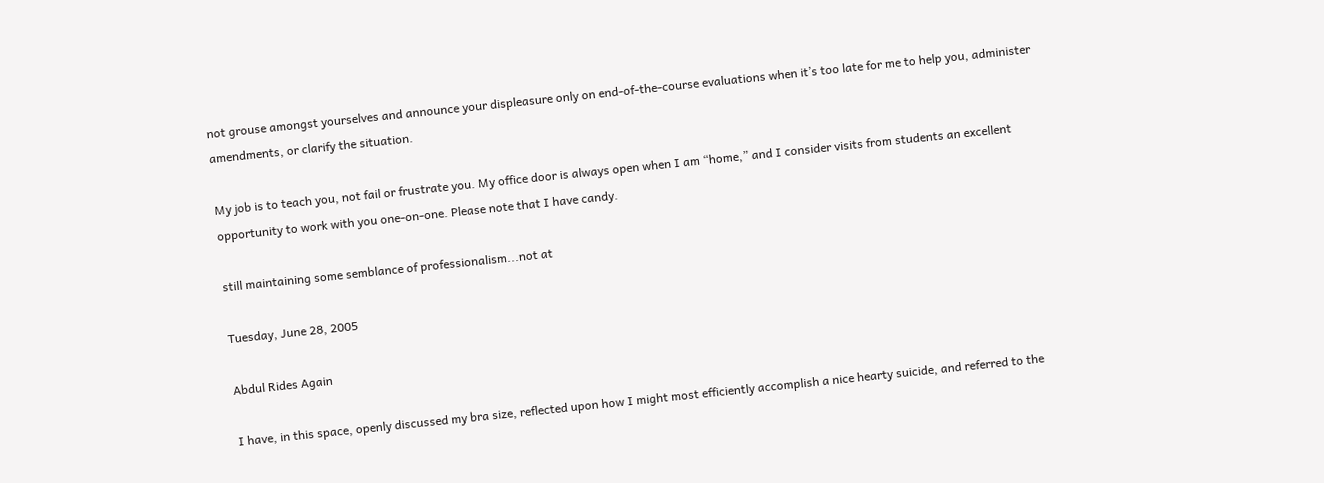not grouse amongst yourselves and announce your displeasure only on end-of-the-course evaluations when it’s too late for me to help you, administer amendments, or clarify the situation.

My job is to teach you, not fail or frustrate you. My office door is always open when I am “home,” and I consider visits from students an excellent opportunity to work with you one-on-one. Please note that I have candy.

still maintaining some semblance of professionalism...not at

Tuesday, June 28, 2005

Abdul Rides Again

I have, in this space, openly discussed my bra size, reflected upon how I might most efficiently accomplish a nice hearty suicide, and referred to the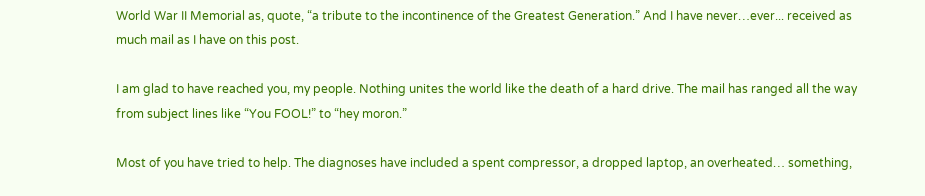World War II Memorial as, quote, “a tribute to the incontinence of the Greatest Generation.” And I have never…ever... received as much mail as I have on this post.

I am glad to have reached you, my people. Nothing unites the world like the death of a hard drive. The mail has ranged all the way from subject lines like “You FOOL!” to “hey moron.”

Most of you have tried to help. The diagnoses have included a spent compressor, a dropped laptop, an overheated… something,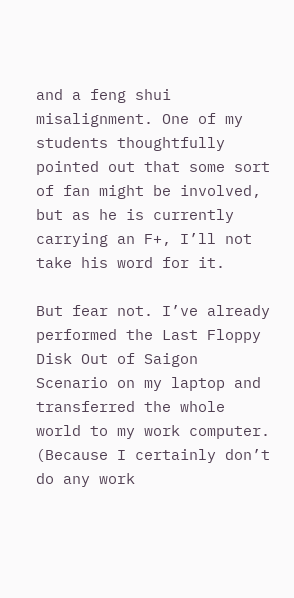and a feng shui misalignment. One of my students thoughtfully pointed out that some sort of fan might be involved, but as he is currently carrying an F+, I’ll not take his word for it.

But fear not. I’ve already performed the Last Floppy Disk Out of Saigon Scenario on my laptop and transferred the whole world to my work computer. (Because I certainly don’t do any work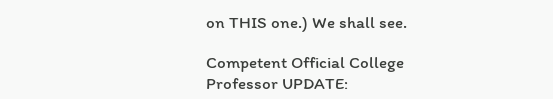on THIS one.) We shall see.

Competent Official College Professor UPDATE: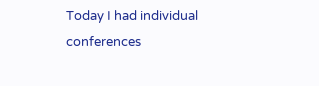Today I had individual conferences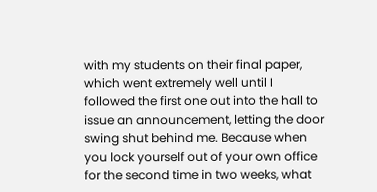with my students on their final paper, which went extremely well until I followed the first one out into the hall to issue an announcement, letting the door swing shut behind me. Because when you lock yourself out of your own office for the second time in two weeks, what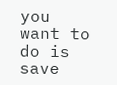you want to do is save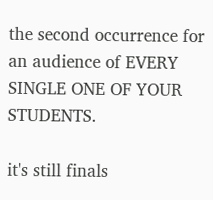the second occurrence for an audience of EVERY SINGLE ONE OF YOUR STUDENTS.

it's still finals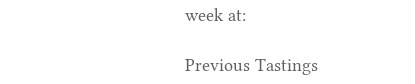week at:

Previous Tastings